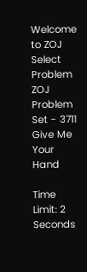Welcome to ZOJ
Select Problem
ZOJ Problem Set - 3711
Give Me Your Hand

Time Limit: 2 Seconds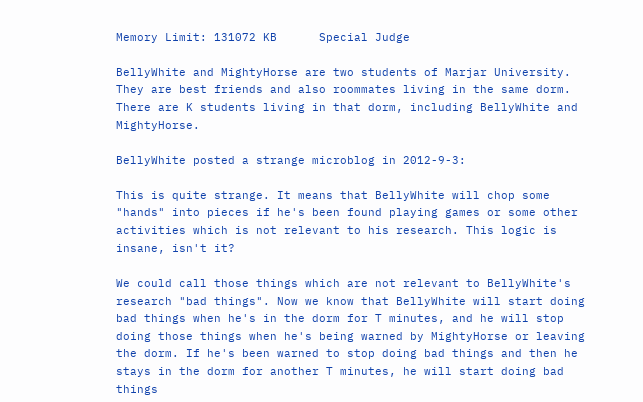Memory Limit: 131072 KB      Special Judge

BellyWhite and MightyHorse are two students of Marjar University. They are best friends and also roommates living in the same dorm. There are K students living in that dorm, including BellyWhite and MightyHorse.

BellyWhite posted a strange microblog in 2012-9-3:

This is quite strange. It means that BellyWhite will chop some "hands" into pieces if he's been found playing games or some other activities which is not relevant to his research. This logic is insane, isn't it?

We could call those things which are not relevant to BellyWhite's research "bad things". Now we know that BellyWhite will start doing bad things when he's in the dorm for T minutes, and he will stop doing those things when he's being warned by MightyHorse or leaving the dorm. If he's been warned to stop doing bad things and then he stays in the dorm for another T minutes, he will start doing bad things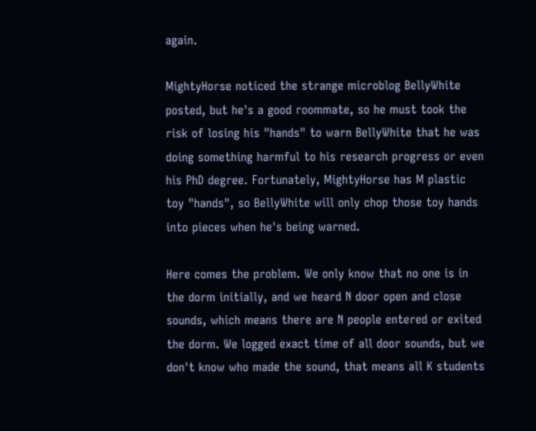again.

MightyHorse noticed the strange microblog BellyWhite posted, but he's a good roommate, so he must took the risk of losing his "hands" to warn BellyWhite that he was doing something harmful to his research progress or even his PhD degree. Fortunately, MightyHorse has M plastic toy "hands", so BellyWhite will only chop those toy hands into pieces when he's being warned.

Here comes the problem. We only know that no one is in the dorm initially, and we heard N door open and close sounds, which means there are N people entered or exited the dorm. We logged exact time of all door sounds, but we don't know who made the sound, that means all K students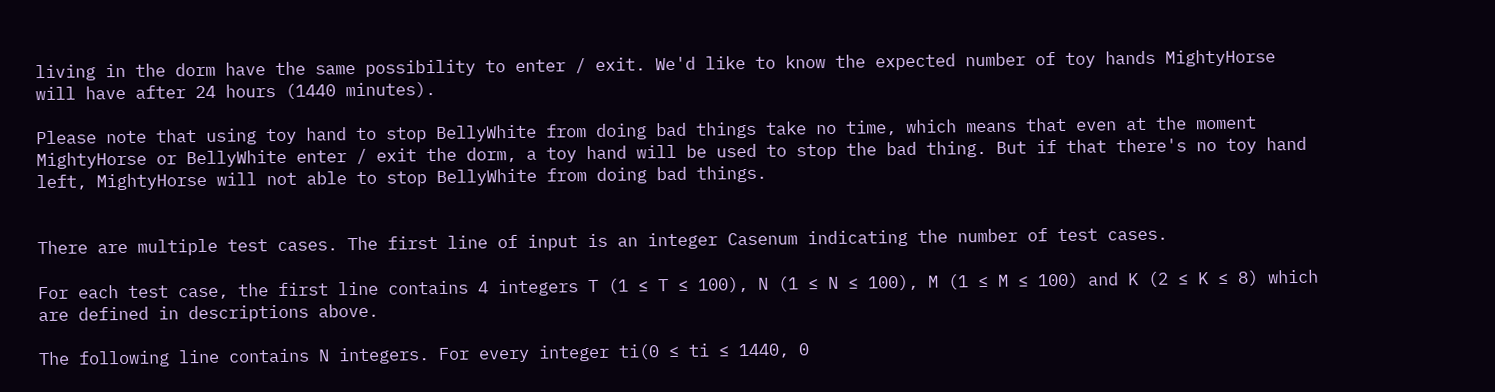living in the dorm have the same possibility to enter / exit. We'd like to know the expected number of toy hands MightyHorse will have after 24 hours (1440 minutes).

Please note that using toy hand to stop BellyWhite from doing bad things take no time, which means that even at the moment MightyHorse or BellyWhite enter / exit the dorm, a toy hand will be used to stop the bad thing. But if that there's no toy hand left, MightyHorse will not able to stop BellyWhite from doing bad things.


There are multiple test cases. The first line of input is an integer Casenum indicating the number of test cases.

For each test case, the first line contains 4 integers T (1 ≤ T ≤ 100), N (1 ≤ N ≤ 100), M (1 ≤ M ≤ 100) and K (2 ≤ K ≤ 8) which are defined in descriptions above.

The following line contains N integers. For every integer ti(0 ≤ ti ≤ 1440, 0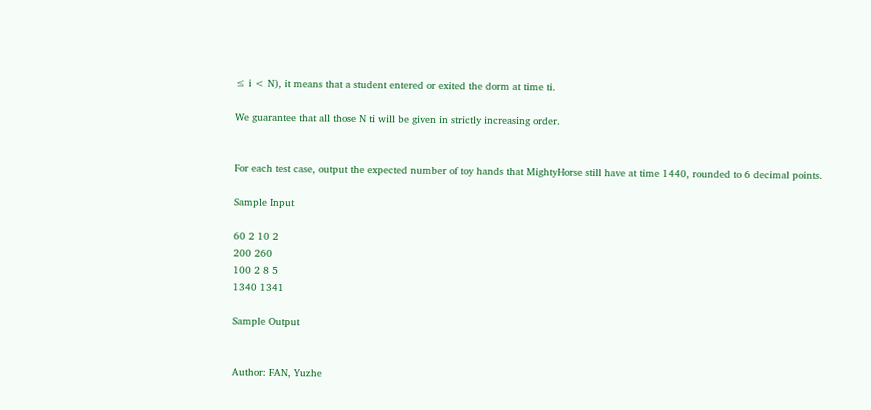≤ i < N), it means that a student entered or exited the dorm at time ti.

We guarantee that all those N ti will be given in strictly increasing order.


For each test case, output the expected number of toy hands that MightyHorse still have at time 1440, rounded to 6 decimal points.

Sample Input

60 2 10 2
200 260
100 2 8 5
1340 1341

Sample Output


Author: FAN, Yuzhe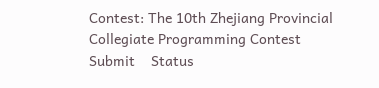Contest: The 10th Zhejiang Provincial Collegiate Programming Contest
Submit    Status